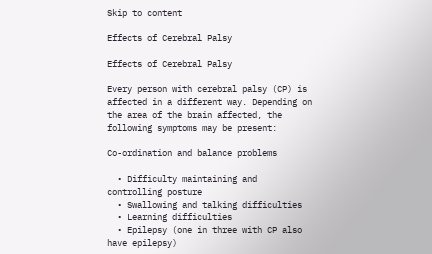Skip to content

Effects of Cerebral Palsy

Effects of Cerebral Palsy

Every person with cerebral palsy (CP) is affected in a different way. Depending on the area of the brain affected, the following symptoms may be present:

Co-ordination and balance problems

  • Difficulty maintaining and controlling posture
  • Swallowing and talking difficulties
  • Learning difficulties
  • Epilepsy (one in three with CP also have epilepsy)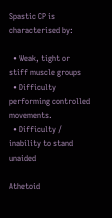Spastic CP is characterised by:

  • Weak, tight or stiff muscle groups
  • Difficulty performing controlled movements.
  • Difficulty / inability to stand unaided

Athetoid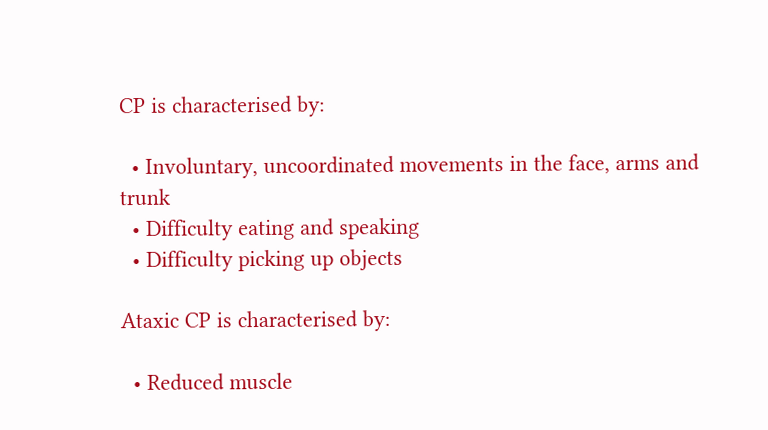CP is characterised by:

  • Involuntary, uncoordinated movements in the face, arms and trunk
  • Difficulty eating and speaking
  • Difficulty picking up objects

Ataxic CP is characterised by:

  • Reduced muscle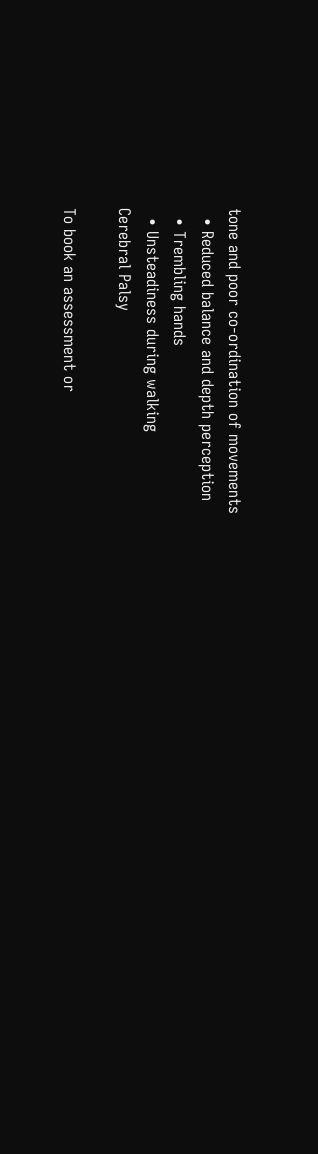tone and poor co-ordination of movements
  • Reduced balance and depth perception
  • Trembling hands
  • Unsteadiness during walking
Cerebral Palsy

To book an assessment or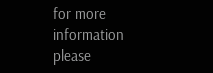for more information please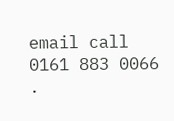email call 0161 883 0066 .